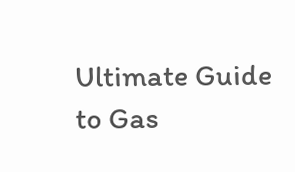Ultimate Guide to Gas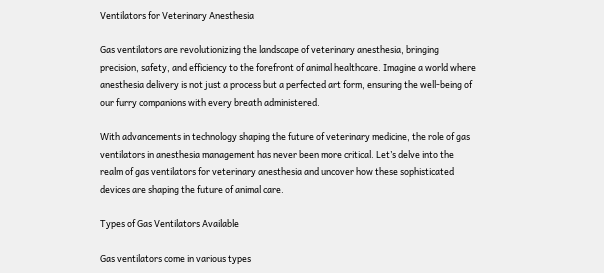Ventilators for Veterinary Anesthesia

Gas ventilators are revolutionizing the landscape of veterinary anesthesia, bringing precision, safety, and efficiency to the forefront of animal healthcare. Imagine a world where anesthesia delivery is not just a process but a perfected art form, ensuring the well-being of our furry companions with every breath administered.

With advancements in technology shaping the future of veterinary medicine, the role of gas ventilators in anesthesia management has never been more critical. Let’s delve into the realm of gas ventilators for veterinary anesthesia and uncover how these sophisticated devices are shaping the future of animal care.

Types of Gas Ventilators Available

Gas ventilators come in various types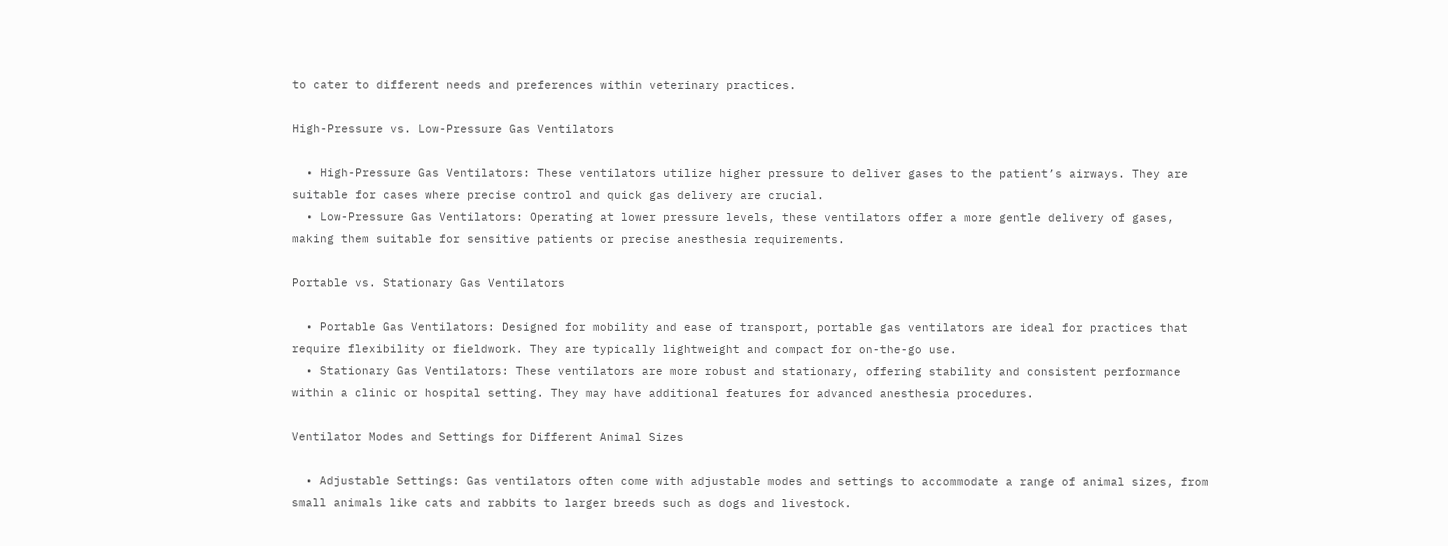to cater to different needs and preferences within veterinary practices.

High-Pressure vs. Low-Pressure Gas Ventilators

  • High-Pressure Gas Ventilators: These ventilators utilize higher pressure to deliver gases to the patient’s airways. They are suitable for cases where precise control and quick gas delivery are crucial.
  • Low-Pressure Gas Ventilators: Operating at lower pressure levels, these ventilators offer a more gentle delivery of gases, making them suitable for sensitive patients or precise anesthesia requirements.

Portable vs. Stationary Gas Ventilators

  • Portable Gas Ventilators: Designed for mobility and ease of transport, portable gas ventilators are ideal for practices that require flexibility or fieldwork. They are typically lightweight and compact for on-the-go use.
  • Stationary Gas Ventilators: These ventilators are more robust and stationary, offering stability and consistent performance within a clinic or hospital setting. They may have additional features for advanced anesthesia procedures.

Ventilator Modes and Settings for Different Animal Sizes

  • Adjustable Settings: Gas ventilators often come with adjustable modes and settings to accommodate a range of animal sizes, from small animals like cats and rabbits to larger breeds such as dogs and livestock.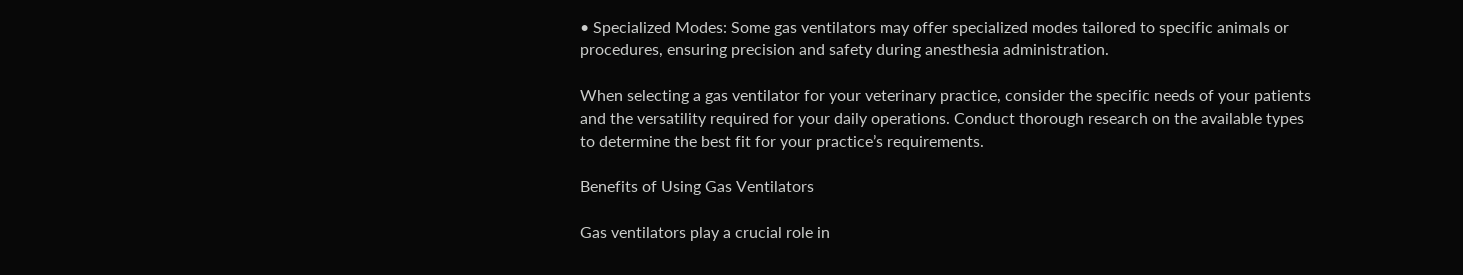• Specialized Modes: Some gas ventilators may offer specialized modes tailored to specific animals or procedures, ensuring precision and safety during anesthesia administration.

When selecting a gas ventilator for your veterinary practice, consider the specific needs of your patients and the versatility required for your daily operations. Conduct thorough research on the available types to determine the best fit for your practice’s requirements.

Benefits of Using Gas Ventilators

Gas ventilators play a crucial role in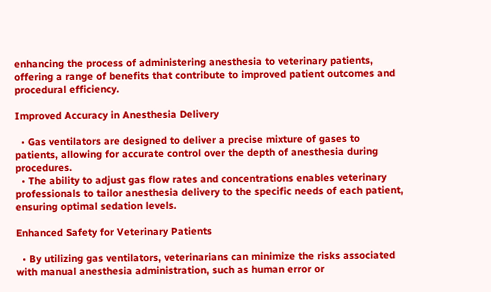enhancing the process of administering anesthesia to veterinary patients, offering a range of benefits that contribute to improved patient outcomes and procedural efficiency.

Improved Accuracy in Anesthesia Delivery

  • Gas ventilators are designed to deliver a precise mixture of gases to patients, allowing for accurate control over the depth of anesthesia during procedures.
  • The ability to adjust gas flow rates and concentrations enables veterinary professionals to tailor anesthesia delivery to the specific needs of each patient, ensuring optimal sedation levels.

Enhanced Safety for Veterinary Patients

  • By utilizing gas ventilators, veterinarians can minimize the risks associated with manual anesthesia administration, such as human error or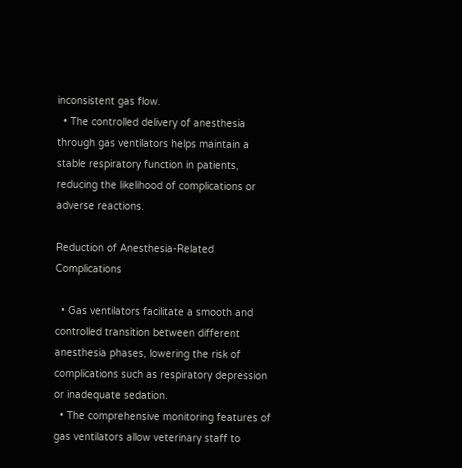inconsistent gas flow.
  • The controlled delivery of anesthesia through gas ventilators helps maintain a stable respiratory function in patients, reducing the likelihood of complications or adverse reactions.

Reduction of Anesthesia-Related Complications

  • Gas ventilators facilitate a smooth and controlled transition between different anesthesia phases, lowering the risk of complications such as respiratory depression or inadequate sedation.
  • The comprehensive monitoring features of gas ventilators allow veterinary staff to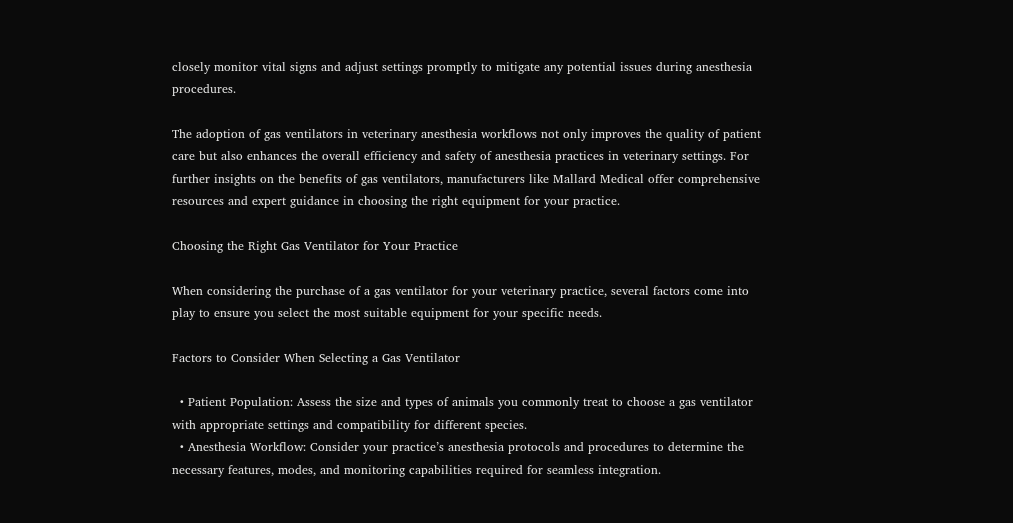closely monitor vital signs and adjust settings promptly to mitigate any potential issues during anesthesia procedures.

The adoption of gas ventilators in veterinary anesthesia workflows not only improves the quality of patient care but also enhances the overall efficiency and safety of anesthesia practices in veterinary settings. For further insights on the benefits of gas ventilators, manufacturers like Mallard Medical offer comprehensive resources and expert guidance in choosing the right equipment for your practice.

Choosing the Right Gas Ventilator for Your Practice

When considering the purchase of a gas ventilator for your veterinary practice, several factors come into play to ensure you select the most suitable equipment for your specific needs.

Factors to Consider When Selecting a Gas Ventilator

  • Patient Population: Assess the size and types of animals you commonly treat to choose a gas ventilator with appropriate settings and compatibility for different species.
  • Anesthesia Workflow: Consider your practice’s anesthesia protocols and procedures to determine the necessary features, modes, and monitoring capabilities required for seamless integration.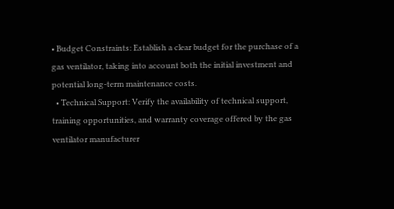• Budget Constraints: Establish a clear budget for the purchase of a gas ventilator, taking into account both the initial investment and potential long-term maintenance costs.
  • Technical Support: Verify the availability of technical support, training opportunities, and warranty coverage offered by the gas ventilator manufacturer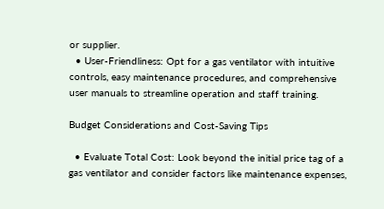or supplier.
  • User-Friendliness: Opt for a gas ventilator with intuitive controls, easy maintenance procedures, and comprehensive user manuals to streamline operation and staff training.

Budget Considerations and Cost-Saving Tips

  • Evaluate Total Cost: Look beyond the initial price tag of a gas ventilator and consider factors like maintenance expenses,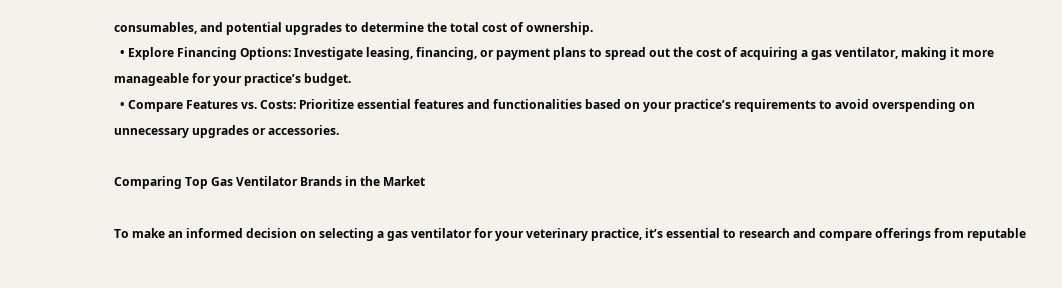consumables, and potential upgrades to determine the total cost of ownership.
  • Explore Financing Options: Investigate leasing, financing, or payment plans to spread out the cost of acquiring a gas ventilator, making it more manageable for your practice’s budget.
  • Compare Features vs. Costs: Prioritize essential features and functionalities based on your practice’s requirements to avoid overspending on unnecessary upgrades or accessories.

Comparing Top Gas Ventilator Brands in the Market

To make an informed decision on selecting a gas ventilator for your veterinary practice, it’s essential to research and compare offerings from reputable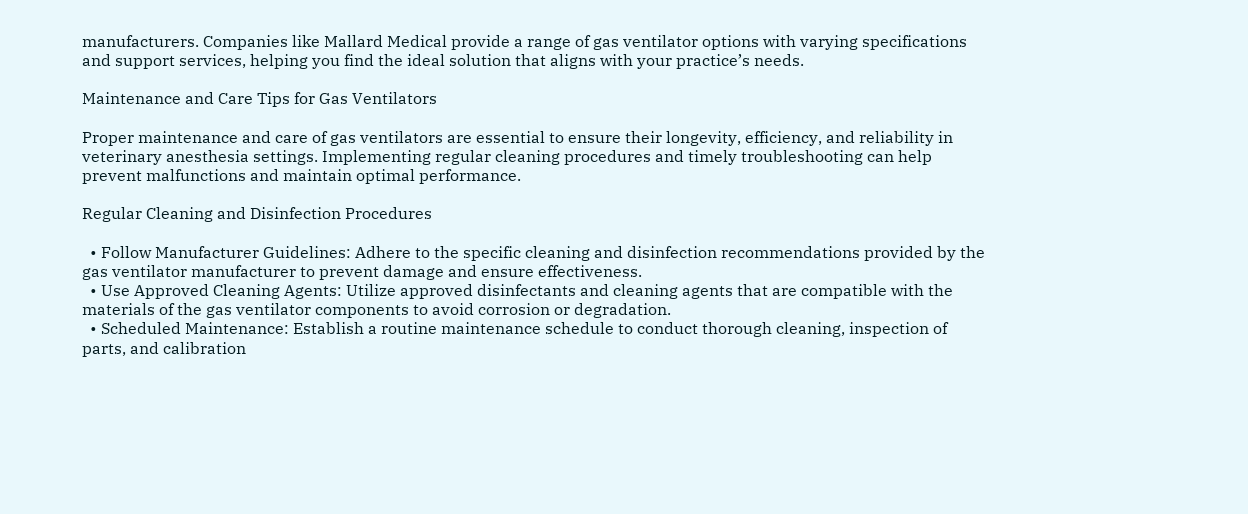manufacturers. Companies like Mallard Medical provide a range of gas ventilator options with varying specifications and support services, helping you find the ideal solution that aligns with your practice’s needs.

Maintenance and Care Tips for Gas Ventilators

Proper maintenance and care of gas ventilators are essential to ensure their longevity, efficiency, and reliability in veterinary anesthesia settings. Implementing regular cleaning procedures and timely troubleshooting can help prevent malfunctions and maintain optimal performance.

Regular Cleaning and Disinfection Procedures

  • Follow Manufacturer Guidelines: Adhere to the specific cleaning and disinfection recommendations provided by the gas ventilator manufacturer to prevent damage and ensure effectiveness.
  • Use Approved Cleaning Agents: Utilize approved disinfectants and cleaning agents that are compatible with the materials of the gas ventilator components to avoid corrosion or degradation.
  • Scheduled Maintenance: Establish a routine maintenance schedule to conduct thorough cleaning, inspection of parts, and calibration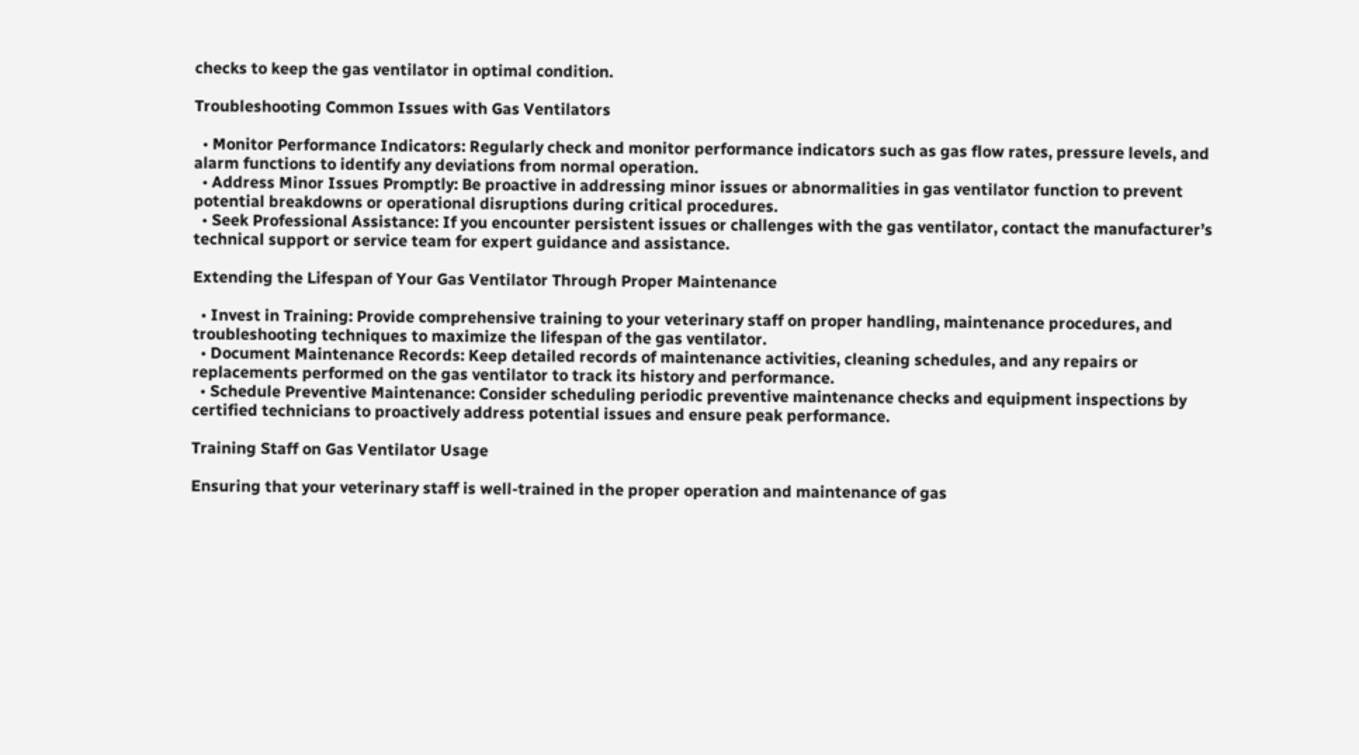checks to keep the gas ventilator in optimal condition.

Troubleshooting Common Issues with Gas Ventilators

  • Monitor Performance Indicators: Regularly check and monitor performance indicators such as gas flow rates, pressure levels, and alarm functions to identify any deviations from normal operation.
  • Address Minor Issues Promptly: Be proactive in addressing minor issues or abnormalities in gas ventilator function to prevent potential breakdowns or operational disruptions during critical procedures.
  • Seek Professional Assistance: If you encounter persistent issues or challenges with the gas ventilator, contact the manufacturer’s technical support or service team for expert guidance and assistance.

Extending the Lifespan of Your Gas Ventilator Through Proper Maintenance

  • Invest in Training: Provide comprehensive training to your veterinary staff on proper handling, maintenance procedures, and troubleshooting techniques to maximize the lifespan of the gas ventilator.
  • Document Maintenance Records: Keep detailed records of maintenance activities, cleaning schedules, and any repairs or replacements performed on the gas ventilator to track its history and performance.
  • Schedule Preventive Maintenance: Consider scheduling periodic preventive maintenance checks and equipment inspections by certified technicians to proactively address potential issues and ensure peak performance.

Training Staff on Gas Ventilator Usage

Ensuring that your veterinary staff is well-trained in the proper operation and maintenance of gas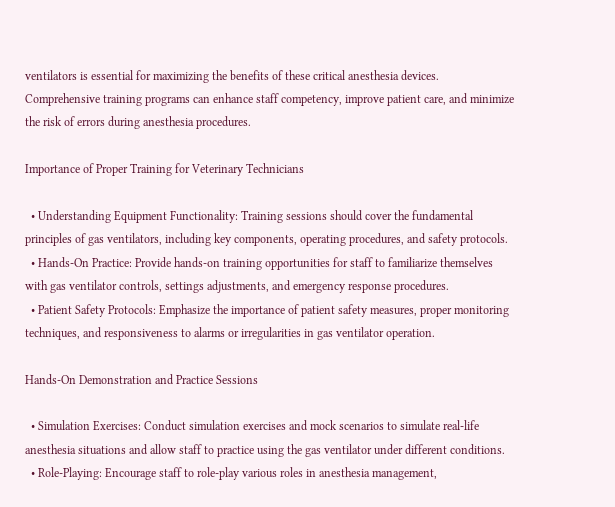ventilators is essential for maximizing the benefits of these critical anesthesia devices. Comprehensive training programs can enhance staff competency, improve patient care, and minimize the risk of errors during anesthesia procedures.

Importance of Proper Training for Veterinary Technicians

  • Understanding Equipment Functionality: Training sessions should cover the fundamental principles of gas ventilators, including key components, operating procedures, and safety protocols.
  • Hands-On Practice: Provide hands-on training opportunities for staff to familiarize themselves with gas ventilator controls, settings adjustments, and emergency response procedures.
  • Patient Safety Protocols: Emphasize the importance of patient safety measures, proper monitoring techniques, and responsiveness to alarms or irregularities in gas ventilator operation.

Hands-On Demonstration and Practice Sessions

  • Simulation Exercises: Conduct simulation exercises and mock scenarios to simulate real-life anesthesia situations and allow staff to practice using the gas ventilator under different conditions.
  • Role-Playing: Encourage staff to role-play various roles in anesthesia management,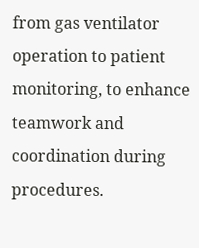from gas ventilator operation to patient monitoring, to enhance teamwork and coordination during procedures.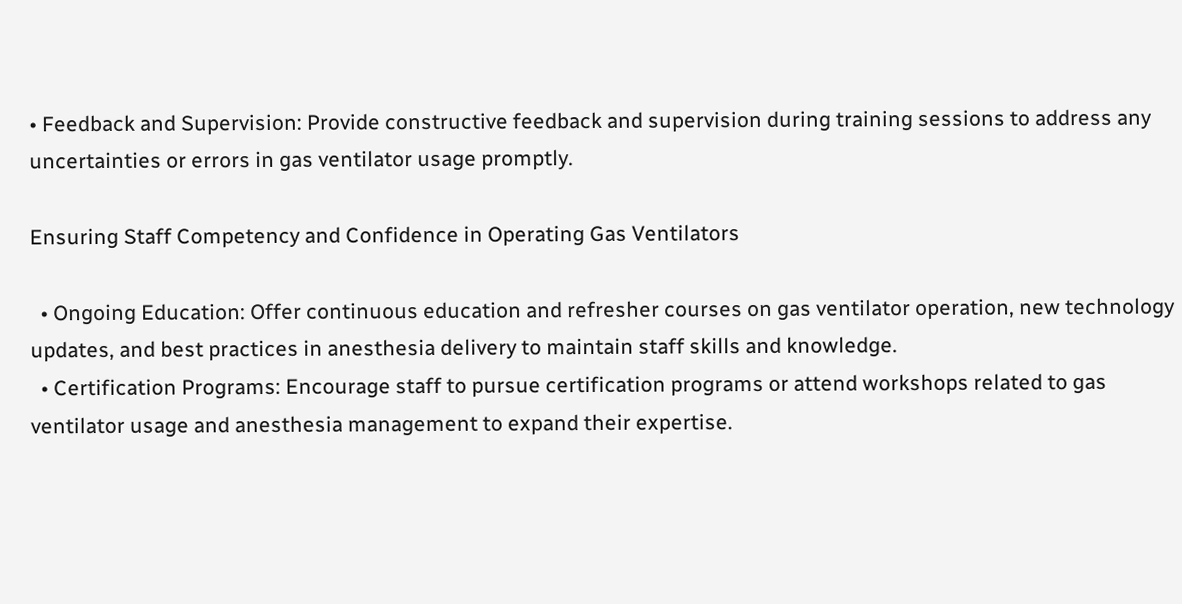• Feedback and Supervision: Provide constructive feedback and supervision during training sessions to address any uncertainties or errors in gas ventilator usage promptly.

Ensuring Staff Competency and Confidence in Operating Gas Ventilators

  • Ongoing Education: Offer continuous education and refresher courses on gas ventilator operation, new technology updates, and best practices in anesthesia delivery to maintain staff skills and knowledge.
  • Certification Programs: Encourage staff to pursue certification programs or attend workshops related to gas ventilator usage and anesthesia management to expand their expertise.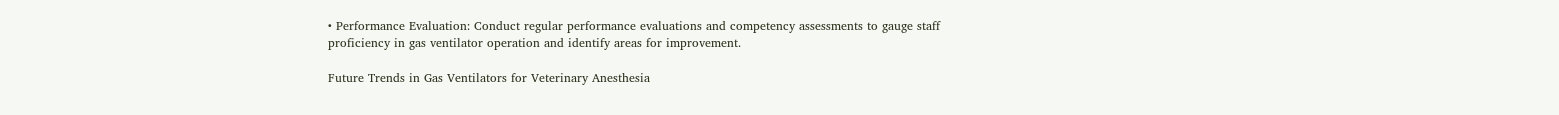• Performance Evaluation: Conduct regular performance evaluations and competency assessments to gauge staff proficiency in gas ventilator operation and identify areas for improvement.

Future Trends in Gas Ventilators for Veterinary Anesthesia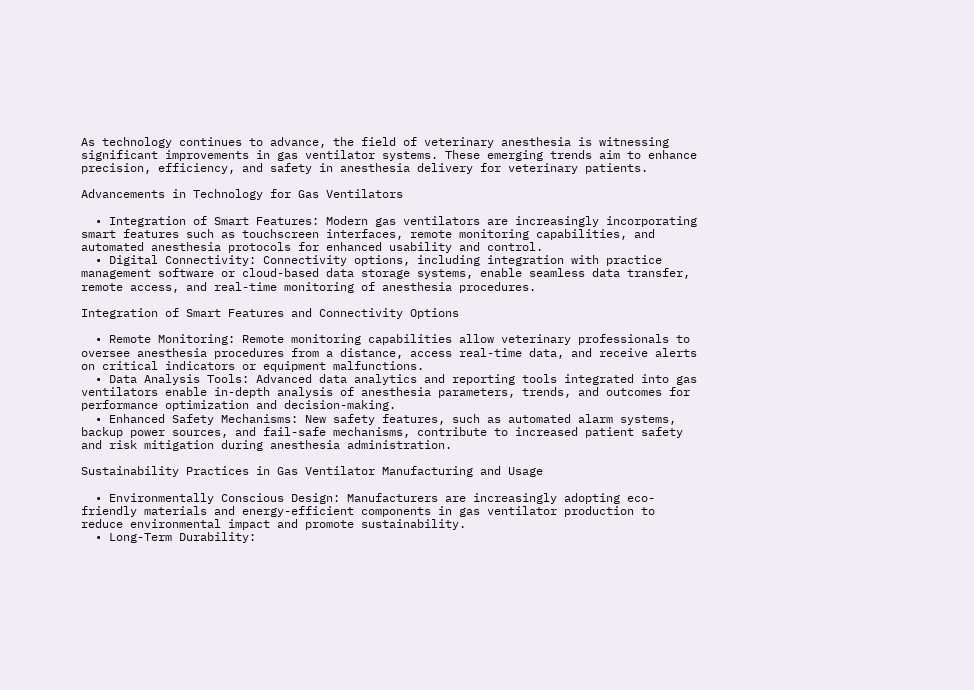As technology continues to advance, the field of veterinary anesthesia is witnessing significant improvements in gas ventilator systems. These emerging trends aim to enhance precision, efficiency, and safety in anesthesia delivery for veterinary patients.

Advancements in Technology for Gas Ventilators

  • Integration of Smart Features: Modern gas ventilators are increasingly incorporating smart features such as touchscreen interfaces, remote monitoring capabilities, and automated anesthesia protocols for enhanced usability and control.
  • Digital Connectivity: Connectivity options, including integration with practice management software or cloud-based data storage systems, enable seamless data transfer, remote access, and real-time monitoring of anesthesia procedures.

Integration of Smart Features and Connectivity Options

  • Remote Monitoring: Remote monitoring capabilities allow veterinary professionals to oversee anesthesia procedures from a distance, access real-time data, and receive alerts on critical indicators or equipment malfunctions.
  • Data Analysis Tools: Advanced data analytics and reporting tools integrated into gas ventilators enable in-depth analysis of anesthesia parameters, trends, and outcomes for performance optimization and decision-making.
  • Enhanced Safety Mechanisms: New safety features, such as automated alarm systems, backup power sources, and fail-safe mechanisms, contribute to increased patient safety and risk mitigation during anesthesia administration.

Sustainability Practices in Gas Ventilator Manufacturing and Usage

  • Environmentally Conscious Design: Manufacturers are increasingly adopting eco-friendly materials and energy-efficient components in gas ventilator production to reduce environmental impact and promote sustainability.
  • Long-Term Durability: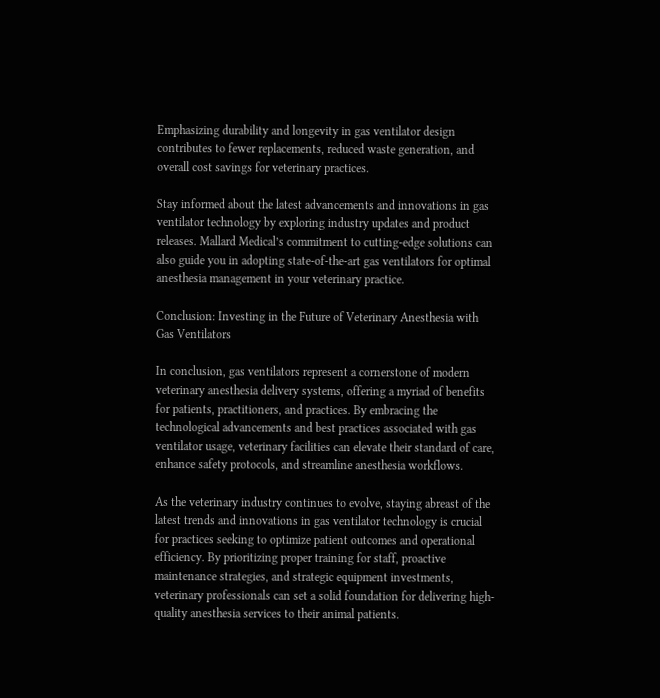Emphasizing durability and longevity in gas ventilator design contributes to fewer replacements, reduced waste generation, and overall cost savings for veterinary practices.

Stay informed about the latest advancements and innovations in gas ventilator technology by exploring industry updates and product releases. Mallard Medical’s commitment to cutting-edge solutions can also guide you in adopting state-of-the-art gas ventilators for optimal anesthesia management in your veterinary practice.

Conclusion: Investing in the Future of Veterinary Anesthesia with Gas Ventilators

In conclusion, gas ventilators represent a cornerstone of modern veterinary anesthesia delivery systems, offering a myriad of benefits for patients, practitioners, and practices. By embracing the technological advancements and best practices associated with gas ventilator usage, veterinary facilities can elevate their standard of care, enhance safety protocols, and streamline anesthesia workflows.

As the veterinary industry continues to evolve, staying abreast of the latest trends and innovations in gas ventilator technology is crucial for practices seeking to optimize patient outcomes and operational efficiency. By prioritizing proper training for staff, proactive maintenance strategies, and strategic equipment investments, veterinary professionals can set a solid foundation for delivering high-quality anesthesia services to their animal patients.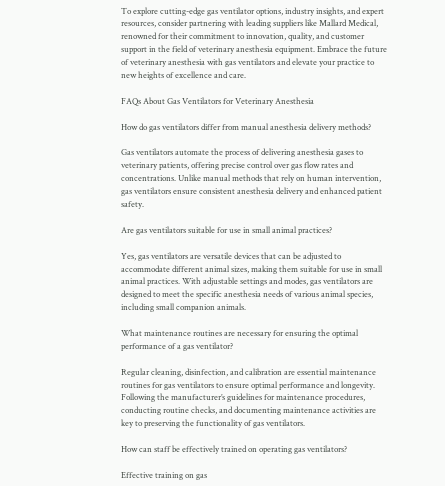To explore cutting-edge gas ventilator options, industry insights, and expert resources, consider partnering with leading suppliers like Mallard Medical, renowned for their commitment to innovation, quality, and customer support in the field of veterinary anesthesia equipment. Embrace the future of veterinary anesthesia with gas ventilators and elevate your practice to new heights of excellence and care.

FAQs About Gas Ventilators for Veterinary Anesthesia

How do gas ventilators differ from manual anesthesia delivery methods?

Gas ventilators automate the process of delivering anesthesia gases to veterinary patients, offering precise control over gas flow rates and concentrations. Unlike manual methods that rely on human intervention, gas ventilators ensure consistent anesthesia delivery and enhanced patient safety.

Are gas ventilators suitable for use in small animal practices?

Yes, gas ventilators are versatile devices that can be adjusted to accommodate different animal sizes, making them suitable for use in small animal practices. With adjustable settings and modes, gas ventilators are designed to meet the specific anesthesia needs of various animal species, including small companion animals.

What maintenance routines are necessary for ensuring the optimal performance of a gas ventilator?

Regular cleaning, disinfection, and calibration are essential maintenance routines for gas ventilators to ensure optimal performance and longevity. Following the manufacturer’s guidelines for maintenance procedures, conducting routine checks, and documenting maintenance activities are key to preserving the functionality of gas ventilators.

How can staff be effectively trained on operating gas ventilators?

Effective training on gas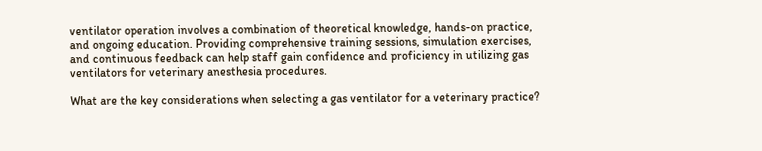ventilator operation involves a combination of theoretical knowledge, hands-on practice, and ongoing education. Providing comprehensive training sessions, simulation exercises, and continuous feedback can help staff gain confidence and proficiency in utilizing gas ventilators for veterinary anesthesia procedures.

What are the key considerations when selecting a gas ventilator for a veterinary practice?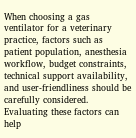When choosing a gas ventilator for a veterinary practice, factors such as patient population, anesthesia workflow, budget constraints, technical support availability, and user-friendliness should be carefully considered. Evaluating these factors can help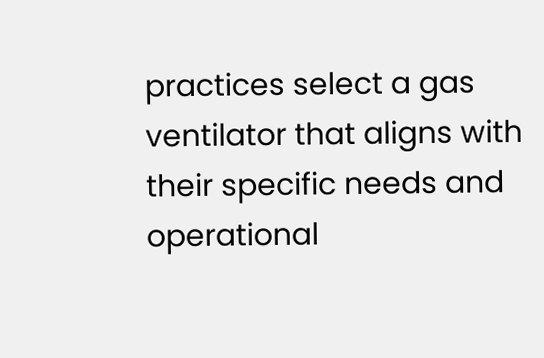practices select a gas ventilator that aligns with their specific needs and operational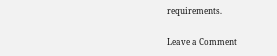requirements.

Leave a Comment